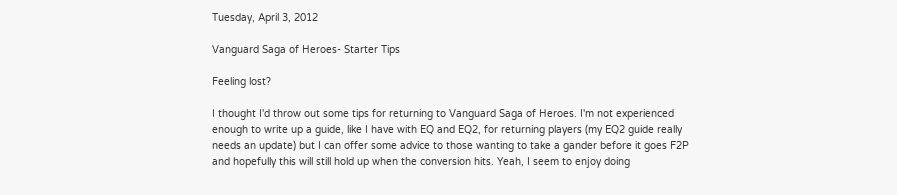Tuesday, April 3, 2012

Vanguard Saga of Heroes- Starter Tips

Feeling lost?

I thought I'd throw out some tips for returning to Vanguard Saga of Heroes. I'm not experienced enough to write up a guide, like I have with EQ and EQ2, for returning players (my EQ2 guide really needs an update) but I can offer some advice to those wanting to take a gander before it goes F2P and hopefully this will still hold up when the conversion hits. Yeah, I seem to enjoy doing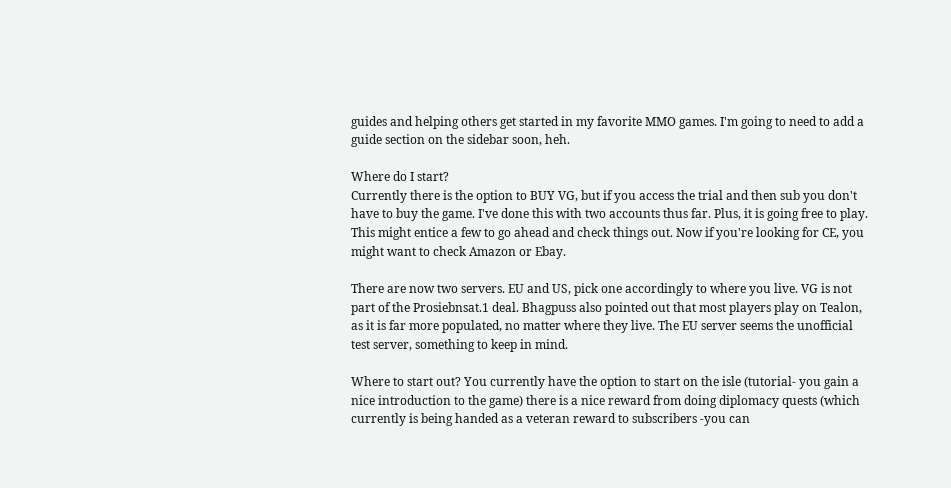guides and helping others get started in my favorite MMO games. I'm going to need to add a guide section on the sidebar soon, heh.

Where do I start?
Currently there is the option to BUY VG, but if you access the trial and then sub you don't have to buy the game. I've done this with two accounts thus far. Plus, it is going free to play. This might entice a few to go ahead and check things out. Now if you're looking for CE, you might want to check Amazon or Ebay.

There are now two servers. EU and US, pick one accordingly to where you live. VG is not part of the Prosiebnsat.1 deal. Bhagpuss also pointed out that most players play on Tealon, as it is far more populated, no matter where they live. The EU server seems the unofficial test server, something to keep in mind.

Where to start out? You currently have the option to start on the isle (tutorial- you gain a nice introduction to the game) there is a nice reward from doing diplomacy quests (which currently is being handed as a veteran reward to subscribers -you can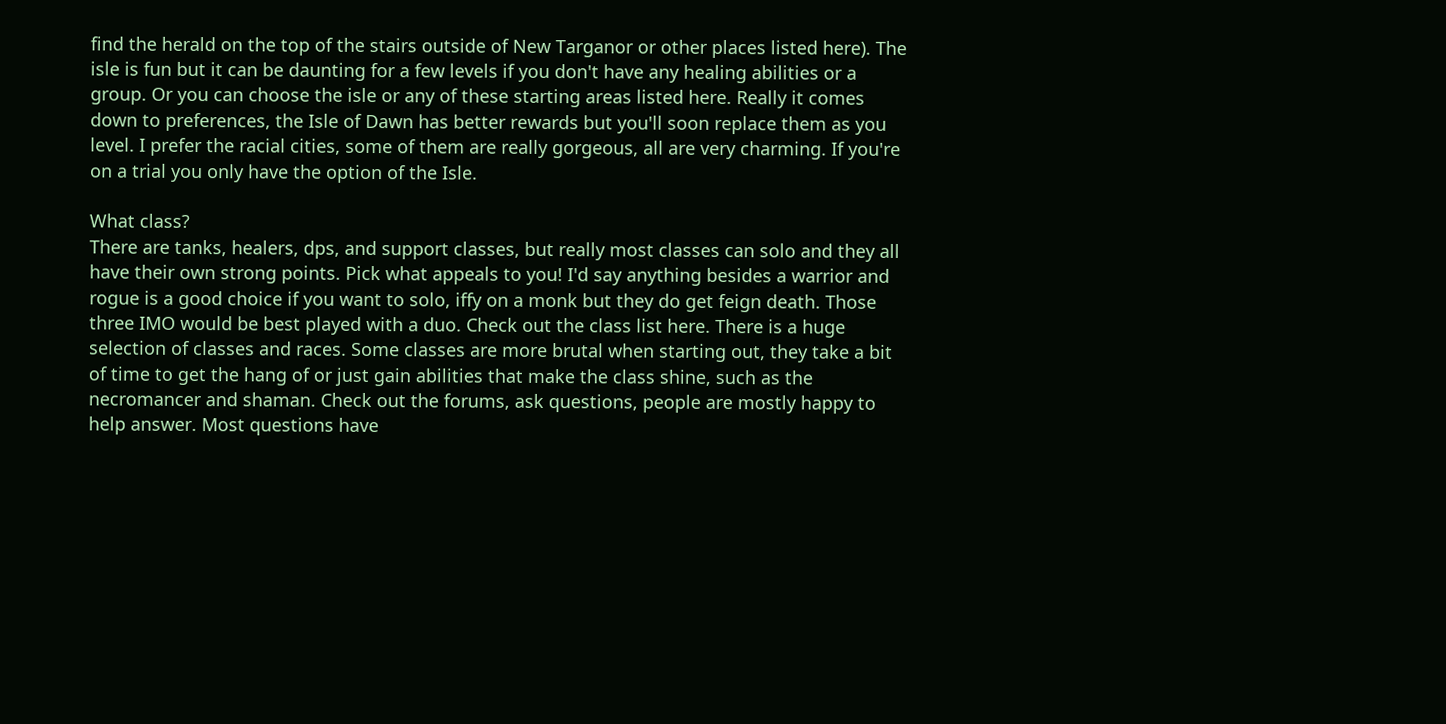find the herald on the top of the stairs outside of New Targanor or other places listed here). The isle is fun but it can be daunting for a few levels if you don't have any healing abilities or a group. Or you can choose the isle or any of these starting areas listed here. Really it comes down to preferences, the Isle of Dawn has better rewards but you'll soon replace them as you level. I prefer the racial cities, some of them are really gorgeous, all are very charming. If you're on a trial you only have the option of the Isle.

What class?
There are tanks, healers, dps, and support classes, but really most classes can solo and they all have their own strong points. Pick what appeals to you! I'd say anything besides a warrior and rogue is a good choice if you want to solo, iffy on a monk but they do get feign death. Those three IMO would be best played with a duo. Check out the class list here. There is a huge selection of classes and races. Some classes are more brutal when starting out, they take a bit of time to get the hang of or just gain abilities that make the class shine, such as the necromancer and shaman. Check out the forums, ask questions, people are mostly happy to help answer. Most questions have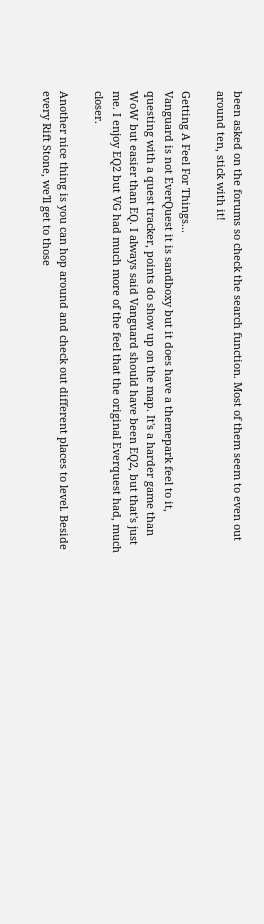been asked on the forums so check the search function. Most of them seem to even out around ten, stick with it!

Getting A Feel For Things...
Vanguard is not EverQuest it is sandboxy but it does have a themepark feel to it, questing with a quest tracker, points do show up on the map. It's a harder game than WoW but easier than EQ. I always said Vanguard should have been EQ2, but that's just me. I enjoy EQ2 but VG had much more of the feel that the original Everquest had, much closer.

Another nice thing is you can hop around and check out different places to level. Beside every Rift Stone, we'll get to those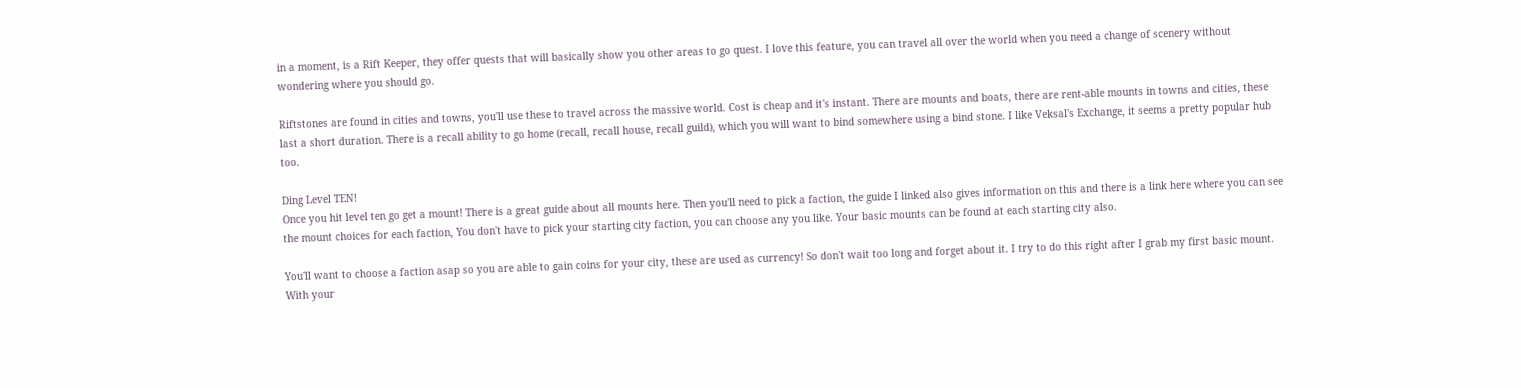in a moment, is a Rift Keeper, they offer quests that will basically show you other areas to go quest. I love this feature, you can travel all over the world when you need a change of scenery without wondering where you should go.

Riftstones are found in cities and towns, you'll use these to travel across the massive world. Cost is cheap and it's instant. There are mounts and boats, there are rent-able mounts in towns and cities, these last a short duration. There is a recall ability to go home (recall, recall house, recall guild), which you will want to bind somewhere using a bind stone. I like Veksal's Exchange, it seems a pretty popular hub too.

Ding Level TEN!
Once you hit level ten go get a mount! There is a great guide about all mounts here. Then you'll need to pick a faction, the guide I linked also gives information on this and there is a link here where you can see the mount choices for each faction, You don't have to pick your starting city faction, you can choose any you like. Your basic mounts can be found at each starting city also.

You'll want to choose a faction asap so you are able to gain coins for your city, these are used as currency! So don't wait too long and forget about it. I try to do this right after I grab my first basic mount. With your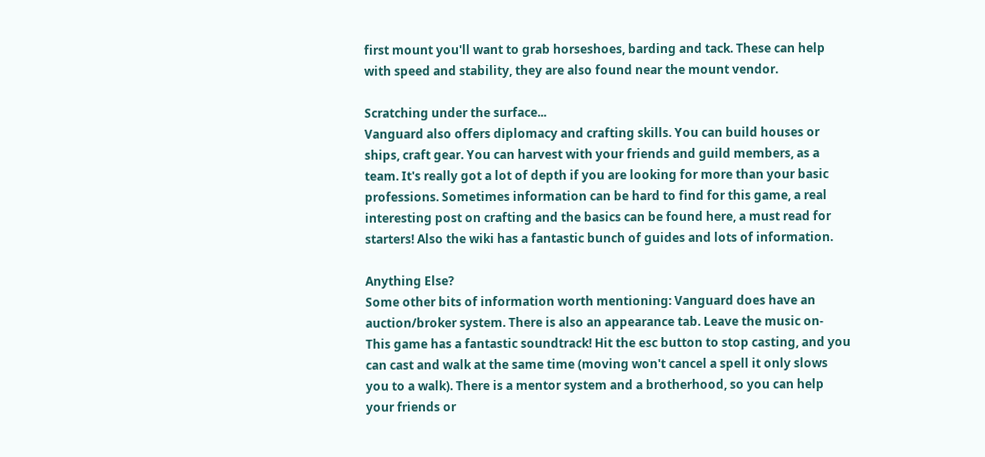first mount you'll want to grab horseshoes, barding and tack. These can help with speed and stability, they are also found near the mount vendor.

Scratching under the surface...
Vanguard also offers diplomacy and crafting skills. You can build houses or ships, craft gear. You can harvest with your friends and guild members, as a team. It's really got a lot of depth if you are looking for more than your basic professions. Sometimes information can be hard to find for this game, a real interesting post on crafting and the basics can be found here, a must read for starters! Also the wiki has a fantastic bunch of guides and lots of information.

Anything Else?
Some other bits of information worth mentioning: Vanguard does have an auction/broker system. There is also an appearance tab. Leave the music on- This game has a fantastic soundtrack! Hit the esc button to stop casting, and you can cast and walk at the same time (moving won't cancel a spell it only slows you to a walk). There is a mentor system and a brotherhood, so you can help your friends or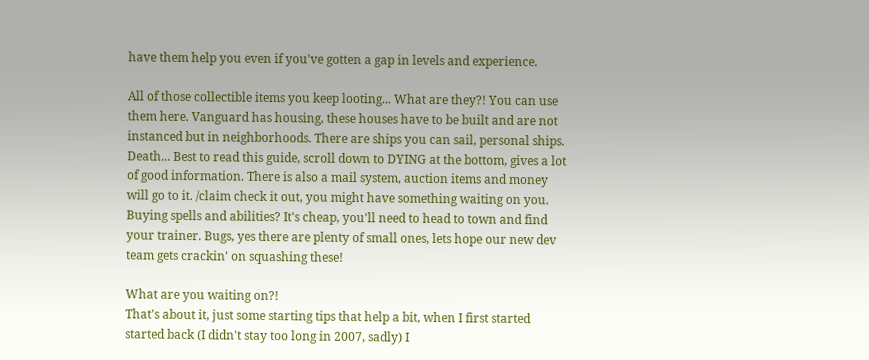have them help you even if you've gotten a gap in levels and experience.

All of those collectible items you keep looting... What are they?! You can use them here. Vanguard has housing, these houses have to be built and are not instanced but in neighborhoods. There are ships you can sail, personal ships. Death... Best to read this guide, scroll down to DYING at the bottom, gives a lot of good information. There is also a mail system, auction items and money will go to it. /claim check it out, you might have something waiting on you. Buying spells and abilities? It's cheap, you'll need to head to town and find your trainer. Bugs, yes there are plenty of small ones, lets hope our new dev team gets crackin' on squashing these!

What are you waiting on?!
That's about it, just some starting tips that help a bit, when I first started started back (I didn't stay too long in 2007, sadly) I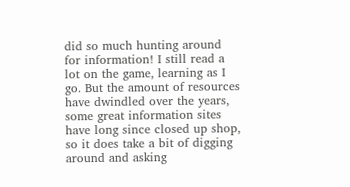did so much hunting around for information! I still read a lot on the game, learning as I go. But the amount of resources have dwindled over the years, some great information sites have long since closed up shop, so it does take a bit of digging around and asking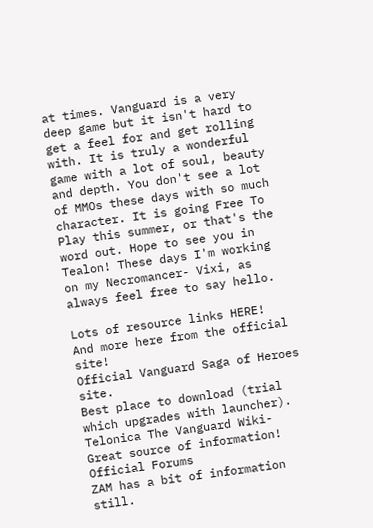at times. Vanguard is a very deep game but it isn't hard to get a feel for and get rolling with. It is truly a wonderful game with a lot of soul, beauty and depth. You don't see a lot of MMOs these days with so much character. It is going Free To Play this summer, or that's the word out. Hope to see you in Tealon! These days I'm working on my Necromancer- Vixi, as always feel free to say hello.

Lots of resource links HERE!
And more here from the official site!
Official Vanguard Saga of Heroes site.
Best place to download (trial which upgrades with launcher).
Telonica The Vanguard Wiki- Great source of information!
Official Forums
ZAM has a bit of information still.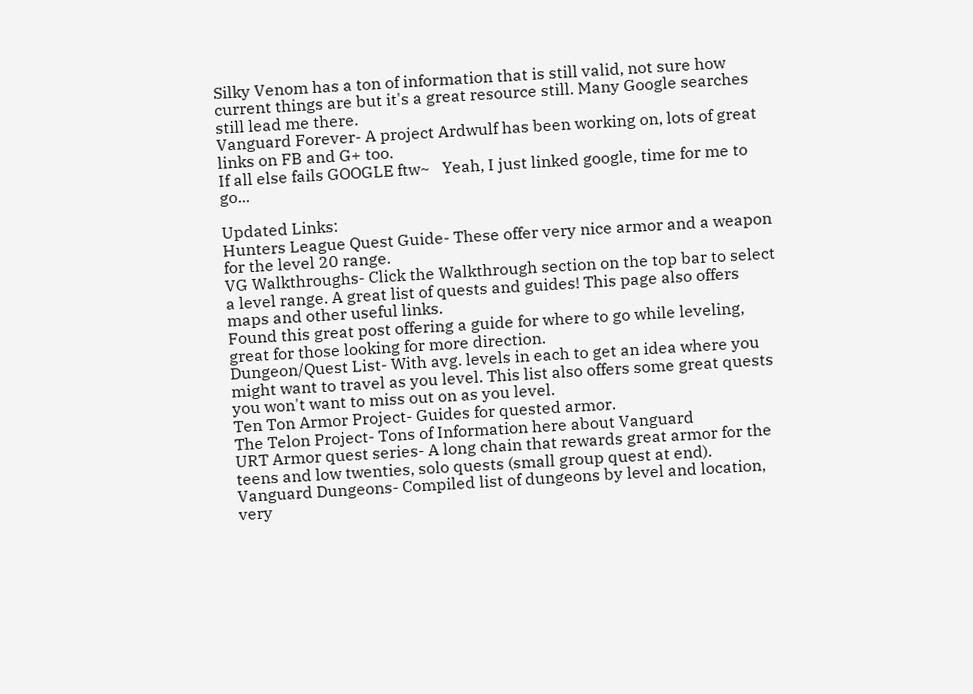Silky Venom has a ton of information that is still valid, not sure how current things are but it's a great resource still. Many Google searches still lead me there.
Vanguard Forever- A project Ardwulf has been working on, lots of great links on FB and G+ too.
If all else fails GOOGLE ftw~   Yeah, I just linked google, time for me to go...

Updated Links:
Hunters League Quest Guide- These offer very nice armor and a weapon for the level 20 range.
VG Walkthroughs- Click the Walkthrough section on the top bar to select a level range. A great list of quests and guides! This page also offers maps and other useful links.
Found this great post offering a guide for where to go while leveling, great for those looking for more direction.
Dungeon/Quest List- With avg. levels in each to get an idea where you might want to travel as you level. This list also offers some great quests you won't want to miss out on as you level.
Ten Ton Armor Project- Guides for quested armor.
The Telon Project- Tons of Information here about Vanguard
URT Armor quest series- A long chain that rewards great armor for the teens and low twenties, solo quests (small group quest at end).
Vanguard Dungeons- Compiled list of dungeons by level and location, very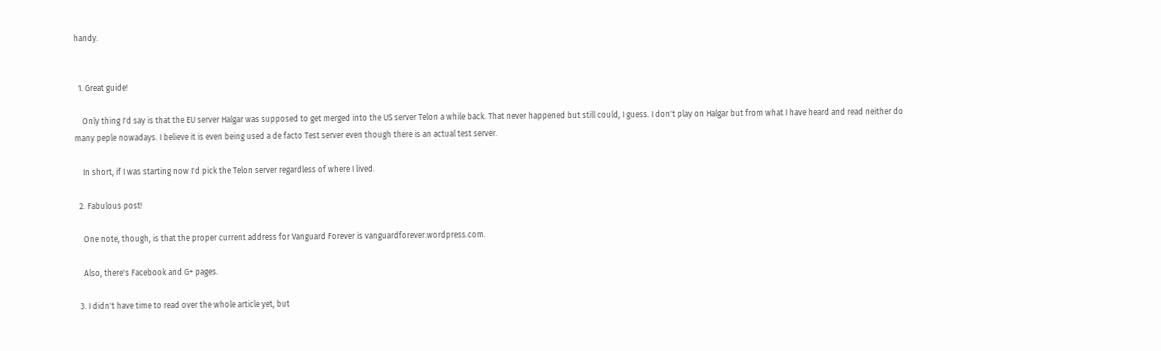handy.


  1. Great guide!

    Only thing I'd say is that the EU server Halgar was supposed to get merged into the US server Telon a while back. That never happened but still could, I guess. I don't play on Halgar but from what I have heard and read neither do many peple nowadays. I believe it is even being used a de facto Test server even though there is an actual test server.

    In short, if I was starting now I'd pick the Telon server regardless of where I lived.

  2. Fabulous post!

    One note, though, is that the proper current address for Vanguard Forever is vanguardforever.wordpress.com.

    Also, there's Facebook and G+ pages.

  3. I didn't have time to read over the whole article yet, but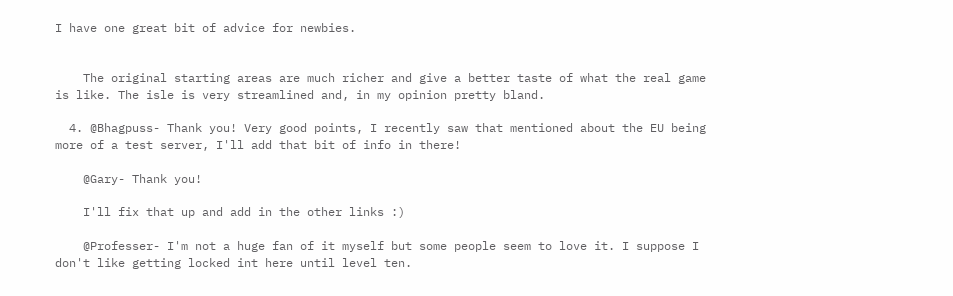I have one great bit of advice for newbies.


    The original starting areas are much richer and give a better taste of what the real game is like. The isle is very streamlined and, in my opinion pretty bland.

  4. @Bhagpuss- Thank you! Very good points, I recently saw that mentioned about the EU being more of a test server, I'll add that bit of info in there!

    @Gary- Thank you!

    I'll fix that up and add in the other links :)

    @Professer- I'm not a huge fan of it myself but some people seem to love it. I suppose I don't like getting locked int here until level ten.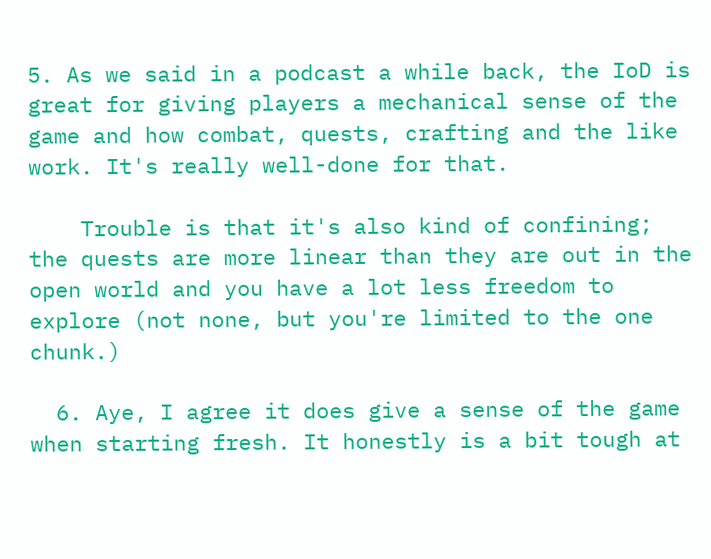5. As we said in a podcast a while back, the IoD is great for giving players a mechanical sense of the game and how combat, quests, crafting and the like work. It's really well-done for that.

    Trouble is that it's also kind of confining; the quests are more linear than they are out in the open world and you have a lot less freedom to explore (not none, but you're limited to the one chunk.)

  6. Aye, I agree it does give a sense of the game when starting fresh. It honestly is a bit tough at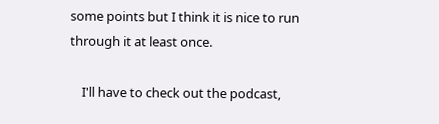some points but I think it is nice to run through it at least once.

    I'll have to check out the podcast,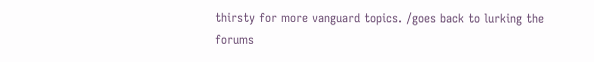thirsty for more vanguard topics. /goes back to lurking the forums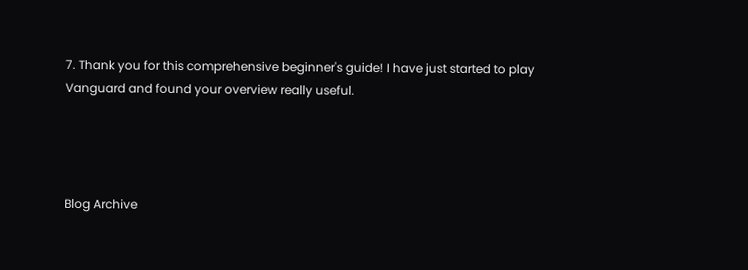7. Thank you for this comprehensive beginner's guide! I have just started to play Vanguard and found your overview really useful.




Blog Archive